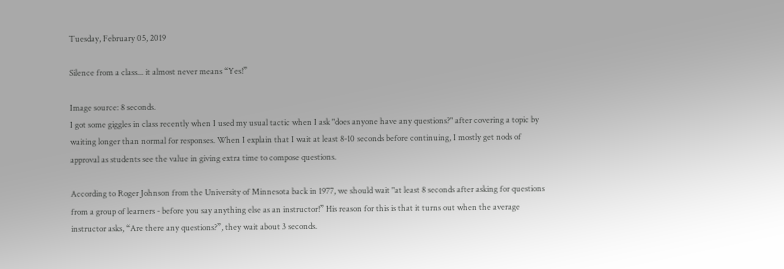Tuesday, February 05, 2019

Silence from a class... it almost never means “Yes!”

Image source: 8 seconds.
I got some giggles in class recently when I used my usual tactic when I ask "does anyone have any questions?" after covering a topic by waiting longer than normal for responses. When I explain that I wait at least 8-10 seconds before continuing, I mostly get nods of approval as students see the value in giving extra time to compose questions.

According to Roger Johnson from the University of Minnesota back in 1977, we should wait "at least 8 seconds after asking for questions from a group of learners - before you say anything else as an instructor!” His reason for this is that it turns out when the average instructor asks, “Are there any questions?”, they wait about 3 seconds.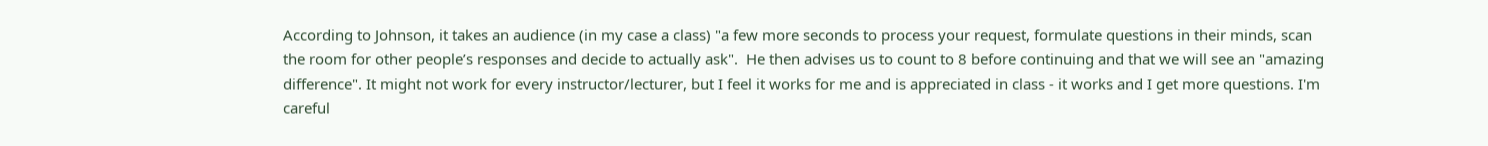According to Johnson, it takes an audience (in my case a class) "a few more seconds to process your request, formulate questions in their minds, scan the room for other people’s responses and decide to actually ask".  He then advises us to count to 8 before continuing and that we will see an "amazing difference". It might not work for every instructor/lecturer, but I feel it works for me and is appreciated in class - it works and I get more questions. I'm careful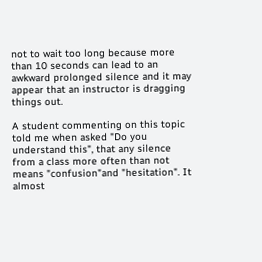not to wait too long because more than 10 seconds can lead to an awkward prolonged silence and it may appear that an instructor is dragging things out.

A student commenting on this topic told me when asked "Do you understand this", that any silence from a class more often than not means "confusion"and "hesitation". It almost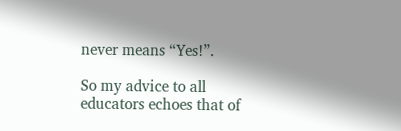never means “Yes!”.

So my advice to all educators echoes that of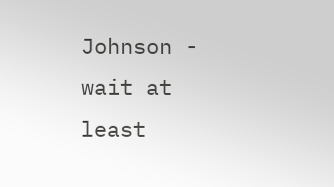Johnson - wait at least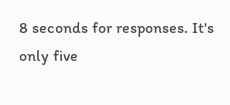8 seconds for responses. It's only five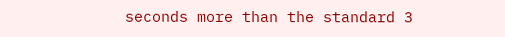seconds more than the standard 3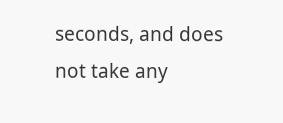seconds, and does not take any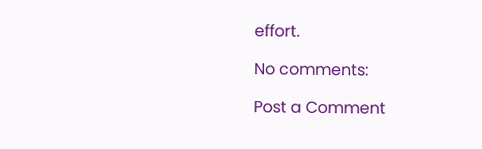effort.

No comments:

Post a Comment